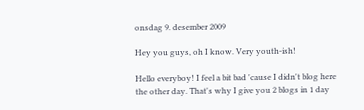onsdag 9. desember 2009

Hey you guys, oh I know. Very youth-ish!

Hello everyboy! I feel a bit bad 'cause I didn't blog here the other day. That's why I give you 2 blogs in 1 day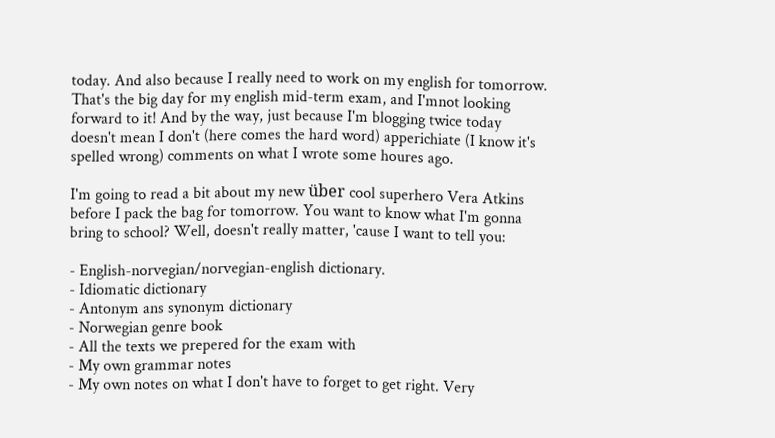today. And also because I really need to work on my english for tomorrow. That's the big day for my english mid-term exam, and I'mnot looking forward to it! And by the way, just because I'm blogging twice today doesn't mean I don't (here comes the hard word) apperichiate (I know it's spelled wrong) comments on what I wrote some houres ago.

I'm going to read a bit about my new über cool superhero Vera Atkins before I pack the bag for tomorrow. You want to know what I'm gonna bring to school? Well, doesn't really matter, 'cause I want to tell you:

- English-norvegian/norvegian-english dictionary.
- Idiomatic dictionary
- Antonym ans synonym dictionary
- Norwegian genre book
- All the texts we prepered for the exam with
- My own grammar notes
- My own notes on what I don't have to forget to get right. Very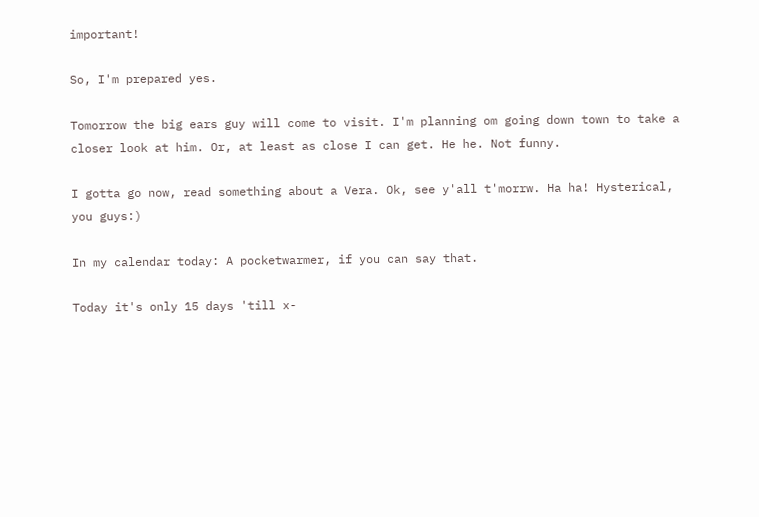important!

So, I'm prepared yes.

Tomorrow the big ears guy will come to visit. I'm planning om going down town to take a closer look at him. Or, at least as close I can get. He he. Not funny.

I gotta go now, read something about a Vera. Ok, see y'all t'morrw. Ha ha! Hysterical, you guys:)

In my calendar today: A pocketwarmer, if you can say that.

Today it's only 15 days 'till x-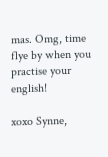mas. Omg, time flye by when you practise your english!

xoxo Synne,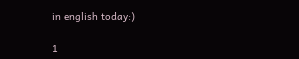in english today:)

1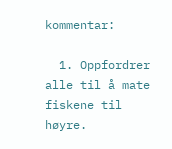kommentar:

  1. Oppfordrer alle til å mate fiskene til høyre.